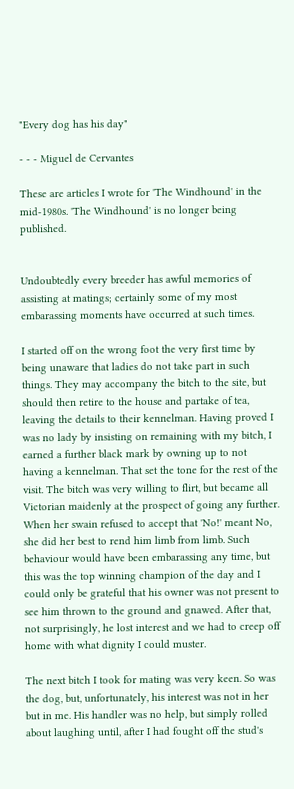"Every dog has his day"

- - - Miguel de Cervantes

These are articles I wrote for 'The Windhound' in the mid-1980s. 'The Windhound' is no longer being published.


Undoubtedly every breeder has awful memories of assisting at matings; certainly some of my most embarassing moments have occurred at such times.

I started off on the wrong foot the very first time by being unaware that ladies do not take part in such things. They may accompany the bitch to the site, but should then retire to the house and partake of tea, leaving the details to their kennelman. Having proved I was no lady by insisting on remaining with my bitch, I earned a further black mark by owning up to not having a kennelman. That set the tone for the rest of the visit. The bitch was very willing to flirt, but became all Victorian maidenly at the prospect of going any further. When her swain refused to accept that 'No!' meant No, she did her best to rend him limb from limb. Such behaviour would have been embarassing any time, but this was the top winning champion of the day and I could only be grateful that his owner was not present to see him thrown to the ground and gnawed. After that, not surprisingly, he lost interest and we had to creep off home with what dignity I could muster.

The next bitch I took for mating was very keen. So was the dog, but, unfortunately, his interest was not in her but in me. His handler was no help, but simply rolled about laughing until, after I had fought off the stud's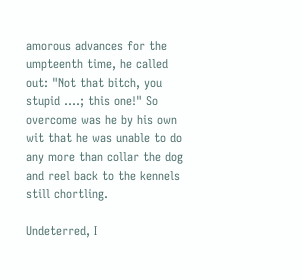amorous advances for the umpteenth time, he called out: "Not that bitch, you stupid ....; this one!" So overcome was he by his own wit that he was unable to do any more than collar the dog and reel back to the kennels still chortling.

Undeterred, I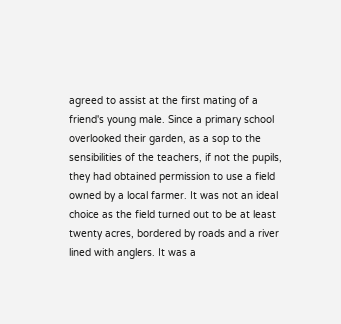agreed to assist at the first mating of a friend's young male. Since a primary school overlooked their garden, as a sop to the sensibilities of the teachers, if not the pupils, they had obtained permission to use a field owned by a local farmer. It was not an ideal choice as the field turned out to be at least twenty acres, bordered by roads and a river lined with anglers. It was a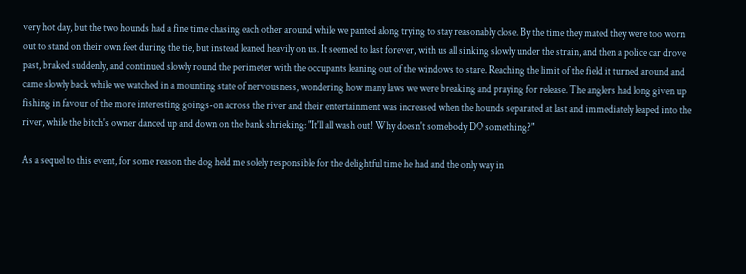very hot day, but the two hounds had a fine time chasing each other around while we panted along trying to stay reasonably close. By the time they mated they were too worn out to stand on their own feet during the tie, but instead leaned heavily on us. It seemed to last forever, with us all sinking slowly under the strain, and then a police car drove past, braked suddenly, and continued slowly round the perimeter with the occupants leaning out of the windows to stare. Reaching the limit of the field it turned around and came slowly back while we watched in a mounting state of nervousness, wondering how many laws we were breaking and praying for release. The anglers had long given up fishing in favour of the more interesting goings-on across the river and their entertainment was increased when the hounds separated at last and immediately leaped into the river, while the bitch's owner danced up and down on the bank shrieking: "It'll all wash out! Why doesn't somebody DO something?"

As a sequel to this event, for some reason the dog held me solely responsible for the delightful time he had and the only way in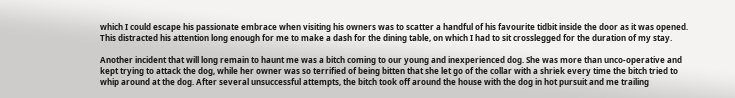which I could escape his passionate embrace when visiting his owners was to scatter a handful of his favourite tidbit inside the door as it was opened. This distracted his attention long enough for me to make a dash for the dining table, on which I had to sit crosslegged for the duration of my stay.

Another incident that will long remain to haunt me was a bitch coming to our young and inexperienced dog. She was more than unco-operative and kept trying to attack the dog, while her owner was so terrified of being bitten that she let go of the collar with a shriek every time the bitch tried to whip around at the dog. After several unsuccessful attempts, the bitch took off around the house with the dog in hot pursuit and me trailing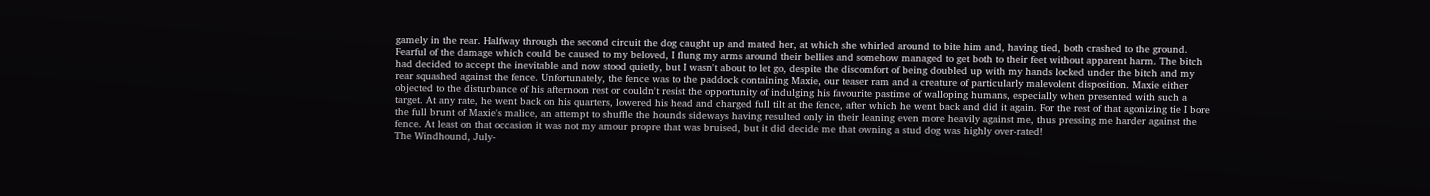gamely in the rear. Halfway through the second circuit the dog caught up and mated her, at which she whirled around to bite him and, having tied, both crashed to the ground. Fearful of the damage which could be caused to my beloved, I flung my arms around their bellies and somehow managed to get both to their feet without apparent harm. The bitch had decided to accept the inevitable and now stood quietly, but I wasn't about to let go, despite the discomfort of being doubled up with my hands locked under the bitch and my rear squashed against the fence. Unfortunately, the fence was to the paddock containing Maxie, our teaser ram and a creature of particularly malevolent disposition. Maxie either objected to the disturbance of his afternoon rest or couldn't resist the opportunity of indulging his favourite pastime of walloping humans, especially when presented with such a target. At any rate, he went back on his quarters, lowered his head and charged full tilt at the fence, after which he went back and did it again. For the rest of that agonizing tie I bore the full brunt of Maxie's malice, an attempt to shuffle the hounds sideways having resulted only in their leaning even more heavily against me, thus pressing me harder against the fence. At least on that occasion it was not my amour propre that was bruised, but it did decide me that owning a stud dog was highly over-rated!
The Windhound, July-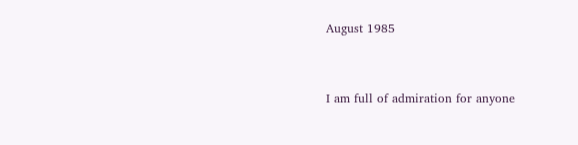August 1985


I am full of admiration for anyone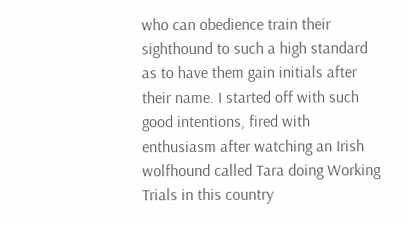who can obedience train their sighthound to such a high standard as to have them gain initials after their name. I started off with such good intentions, fired with enthusiasm after watching an Irish wolfhound called Tara doing Working Trials in this country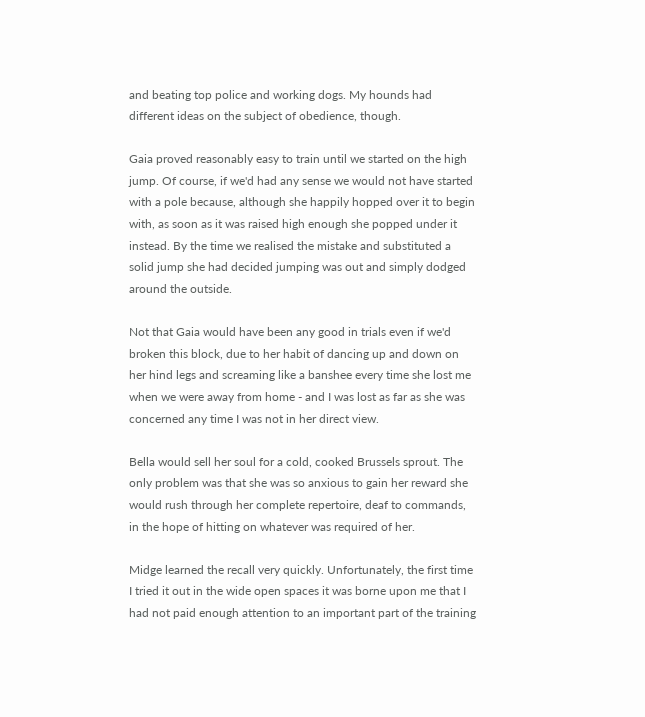and beating top police and working dogs. My hounds had different ideas on the subject of obedience, though.

Gaia proved reasonably easy to train until we started on the high jump. Of course, if we'd had any sense we would not have started with a pole because, although she happily hopped over it to begin with, as soon as it was raised high enough she popped under it instead. By the time we realised the mistake and substituted a solid jump she had decided jumping was out and simply dodged around the outside.

Not that Gaia would have been any good in trials even if we'd broken this block, due to her habit of dancing up and down on her hind legs and screaming like a banshee every time she lost me when we were away from home - and I was lost as far as she was concerned any time I was not in her direct view.

Bella would sell her soul for a cold, cooked Brussels sprout. The only problem was that she was so anxious to gain her reward she would rush through her complete repertoire, deaf to commands, in the hope of hitting on whatever was required of her.

Midge learned the recall very quickly. Unfortunately, the first time I tried it out in the wide open spaces it was borne upon me that I had not paid enough attention to an important part of the training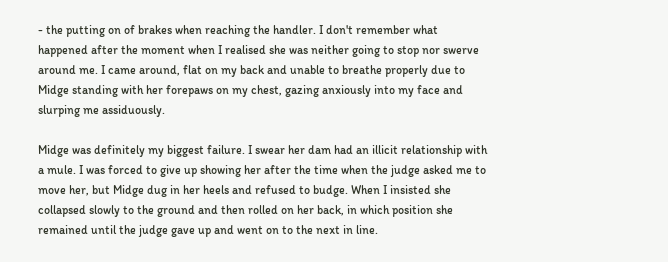- the putting on of brakes when reaching the handler. I don't remember what happened after the moment when I realised she was neither going to stop nor swerve around me. I came around, flat on my back and unable to breathe properly due to Midge standing with her forepaws on my chest, gazing anxiously into my face and slurping me assiduously.

Midge was definitely my biggest failure. I swear her dam had an illicit relationship with a mule. I was forced to give up showing her after the time when the judge asked me to move her, but Midge dug in her heels and refused to budge. When I insisted she collapsed slowly to the ground and then rolled on her back, in which position she remained until the judge gave up and went on to the next in line.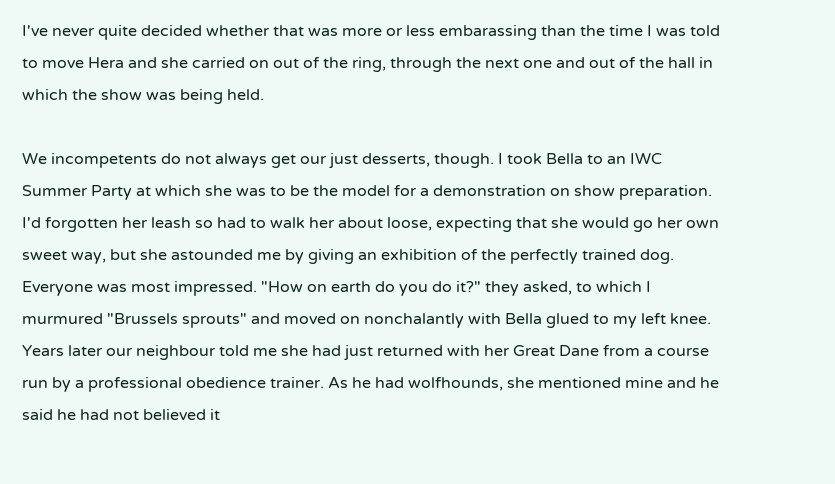I've never quite decided whether that was more or less embarassing than the time I was told to move Hera and she carried on out of the ring, through the next one and out of the hall in which the show was being held.

We incompetents do not always get our just desserts, though. I took Bella to an IWC Summer Party at which she was to be the model for a demonstration on show preparation. I'd forgotten her leash so had to walk her about loose, expecting that she would go her own sweet way, but she astounded me by giving an exhibition of the perfectly trained dog. Everyone was most impressed. "How on earth do you do it?" they asked, to which I murmured "Brussels sprouts" and moved on nonchalantly with Bella glued to my left knee. Years later our neighbour told me she had just returned with her Great Dane from a course run by a professional obedience trainer. As he had wolfhounds, she mentioned mine and he said he had not believed it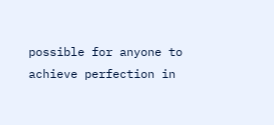possible for anyone to achieve perfection in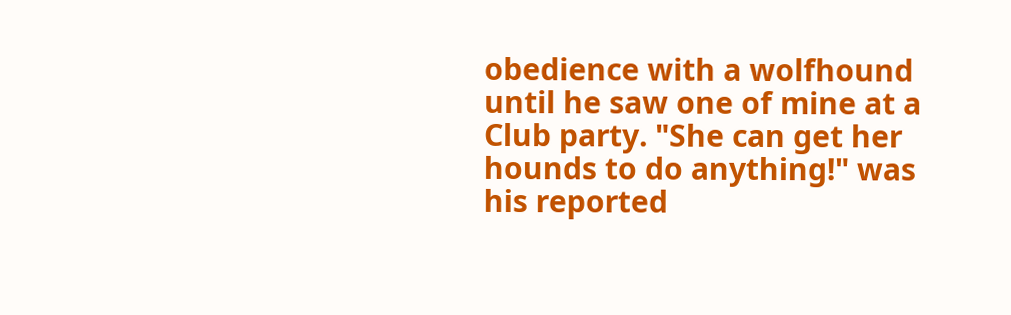obedience with a wolfhound until he saw one of mine at a Club party. "She can get her hounds to do anything!" was his reported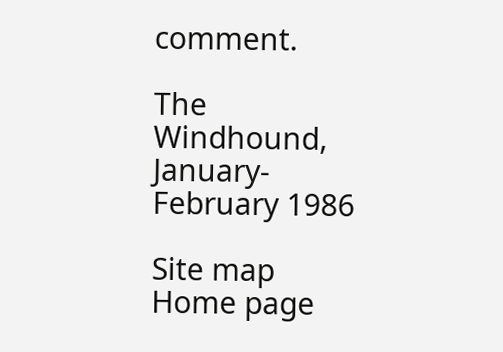comment.

The Windhound, January-February 1986

Site map
Home page